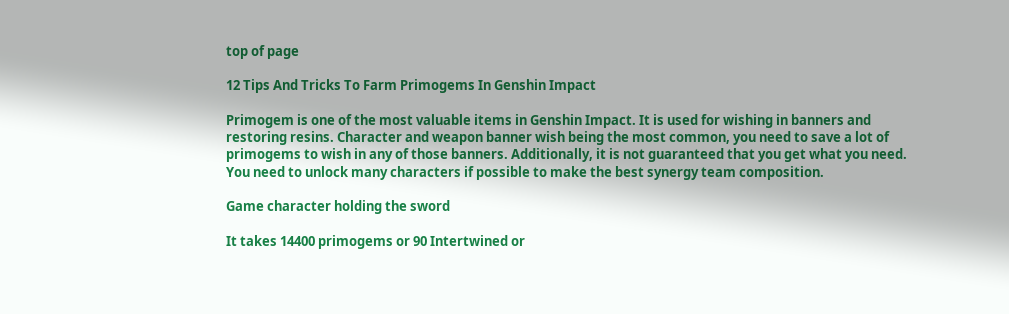top of page

12 Tips And Tricks To Farm Primogems In Genshin Impact

Primogem is one of the most valuable items in Genshin Impact. It is used for wishing in banners and restoring resins. Character and weapon banner wish being the most common, you need to save a lot of primogems to wish in any of those banners. Additionally, it is not guaranteed that you get what you need. You need to unlock many characters if possible to make the best synergy team composition.

Game character holding the sword

It takes 14400 primogems or 90 Intertwined or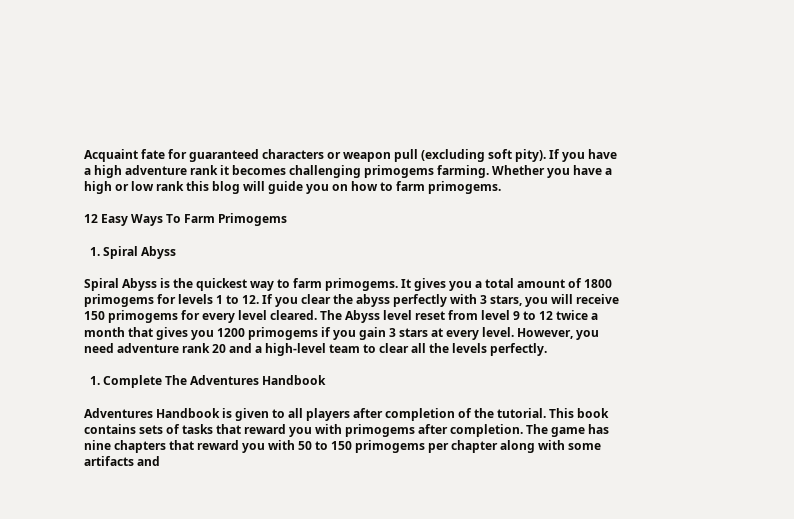Acquaint fate for guaranteed characters or weapon pull (excluding soft pity). If you have a high adventure rank it becomes challenging primogems farming. Whether you have a high or low rank this blog will guide you on how to farm primogems.

12 Easy Ways To Farm Primogems

  1. Spiral Abyss

Spiral Abyss is the quickest way to farm primogems. It gives you a total amount of 1800 primogems for levels 1 to 12. If you clear the abyss perfectly with 3 stars, you will receive 150 primogems for every level cleared. The Abyss level reset from level 9 to 12 twice a month that gives you 1200 primogems if you gain 3 stars at every level. However, you need adventure rank 20 and a high-level team to clear all the levels perfectly.

  1. Complete The Adventures Handbook

Adventures Handbook is given to all players after completion of the tutorial. This book contains sets of tasks that reward you with primogems after completion. The game has nine chapters that reward you with 50 to 150 primogems per chapter along with some artifacts and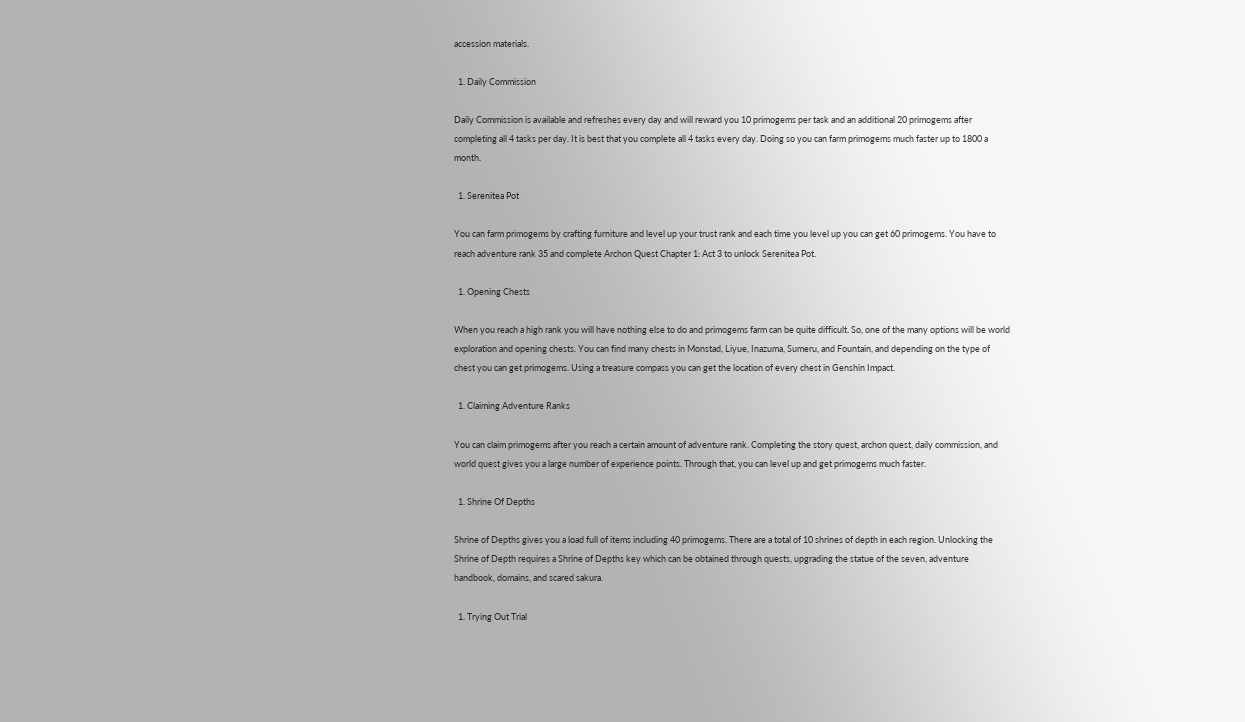accession materials.

  1. Daily Commission

Daily Commission is available and refreshes every day and will reward you 10 primogems per task and an additional 20 primogems after completing all 4 tasks per day. It is best that you complete all 4 tasks every day. Doing so you can farm primogems much faster up to 1800 a month.

  1. Serenitea Pot

You can farm primogems by crafting furniture and level up your trust rank and each time you level up you can get 60 primogems. You have to reach adventure rank 35 and complete Archon Quest Chapter 1: Act 3 to unlock Serenitea Pot.

  1. Opening Chests

When you reach a high rank you will have nothing else to do and primogems farm can be quite difficult. So, one of the many options will be world exploration and opening chests. You can find many chests in Monstad, Liyue, Inazuma, Sumeru, and Fountain, and depending on the type of chest you can get primogems. Using a treasure compass you can get the location of every chest in Genshin Impact.

  1. Claiming Adventure Ranks

You can claim primogems after you reach a certain amount of adventure rank. Completing the story quest, archon quest, daily commission, and world quest gives you a large number of experience points. Through that, you can level up and get primogems much faster.

  1. Shrine Of Depths

Shrine of Depths gives you a load full of items including 40 primogems. There are a total of 10 shrines of depth in each region. Unlocking the Shrine of Depth requires a Shrine of Depths key which can be obtained through quests, upgrading the statue of the seven, adventure handbook, domains, and scared sakura.

  1. Trying Out Trial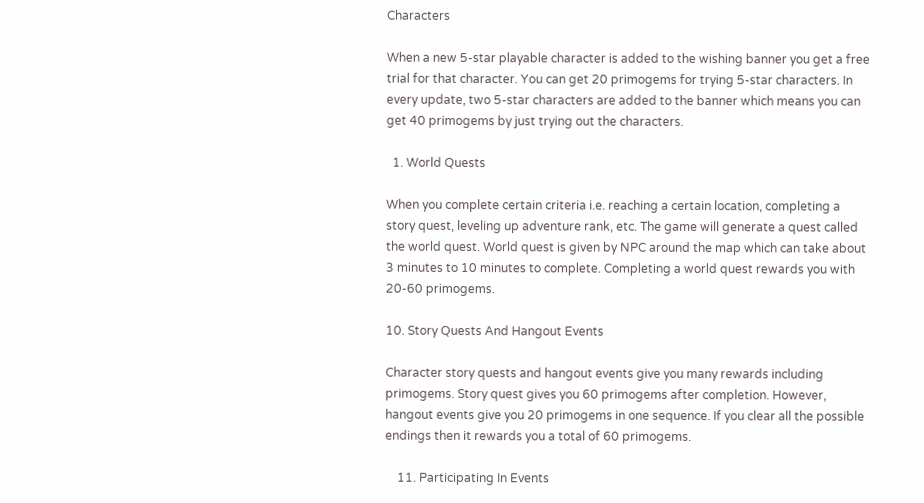Characters

When a new 5-star playable character is added to the wishing banner you get a free trial for that character. You can get 20 primogems for trying 5-star characters. In every update, two 5-star characters are added to the banner which means you can get 40 primogems by just trying out the characters.

  1. World Quests

When you complete certain criteria i.e. reaching a certain location, completing a story quest, leveling up adventure rank, etc. The game will generate a quest called the world quest. World quest is given by NPC around the map which can take about 3 minutes to 10 minutes to complete. Completing a world quest rewards you with 20-60 primogems.

10. Story Quests And Hangout Events

Character story quests and hangout events give you many rewards including primogems. Story quest gives you 60 primogems after completion. However, hangout events give you 20 primogems in one sequence. If you clear all the possible endings then it rewards you a total of 60 primogems.

    11. Participating In Events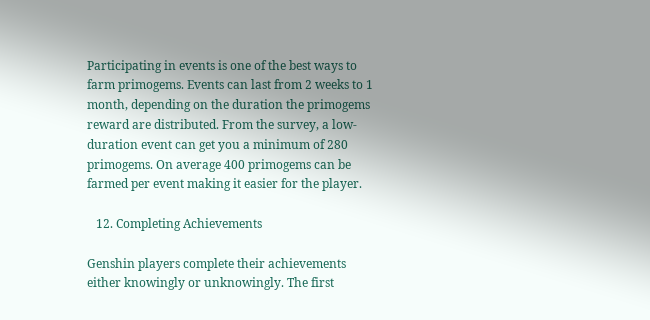Participating in events is one of the best ways to farm primogems. Events can last from 2 weeks to 1 month, depending on the duration the primogems reward are distributed. From the survey, a low-duration event can get you a minimum of 280 primogems. On average 400 primogems can be farmed per event making it easier for the player.

   12. Completing Achievements

Genshin players complete their achievements either knowingly or unknowingly. The first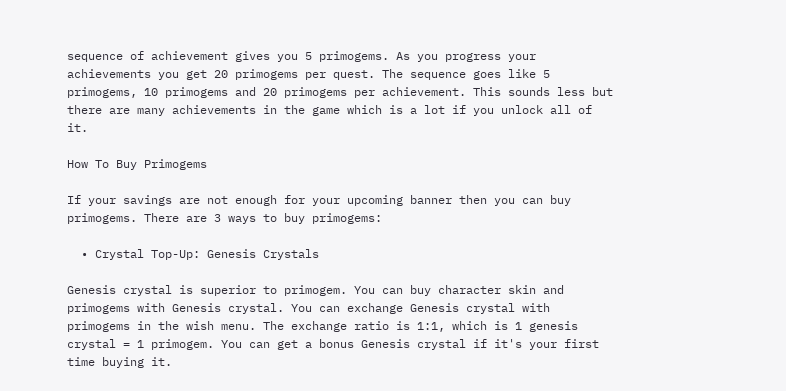sequence of achievement gives you 5 primogems. As you progress your achievements you get 20 primogems per quest. The sequence goes like 5 primogems, 10 primogems and 20 primogems per achievement. This sounds less but there are many achievements in the game which is a lot if you unlock all of it.

How To Buy Primogems

If your savings are not enough for your upcoming banner then you can buy primogems. There are 3 ways to buy primogems:

  • Crystal Top-Up: Genesis Crystals

Genesis crystal is superior to primogem. You can buy character skin and primogems with Genesis crystal. You can exchange Genesis crystal with primogems in the wish menu. The exchange ratio is 1:1, which is 1 genesis crystal = 1 primogem. You can get a bonus Genesis crystal if it's your first time buying it.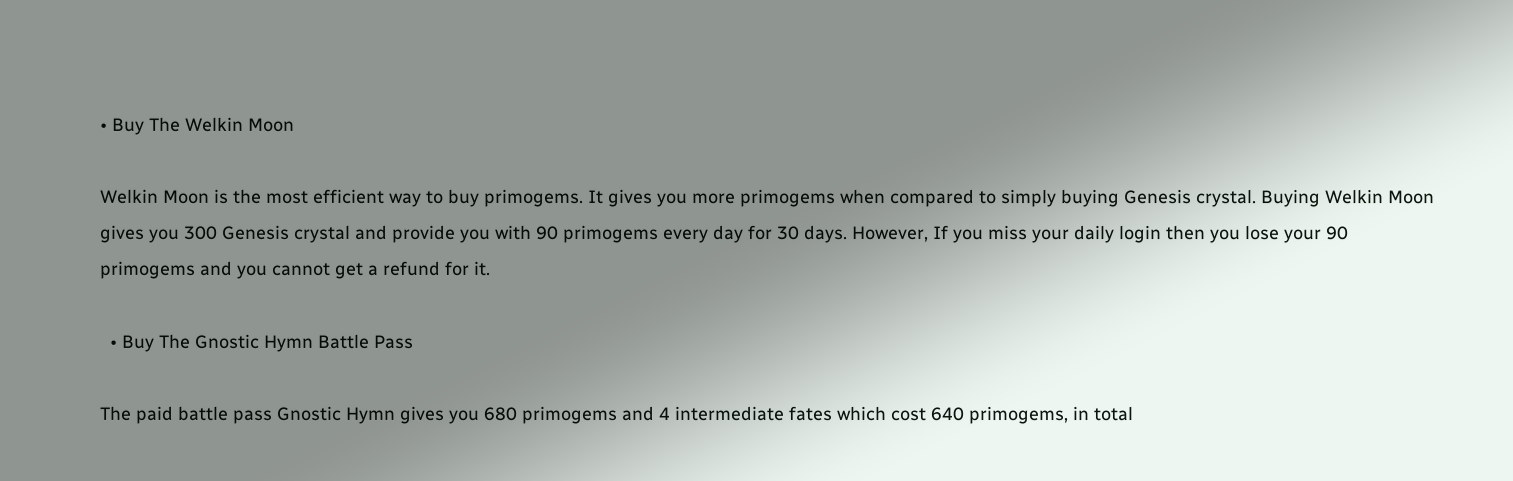• Buy The Welkin Moon

Welkin Moon is the most efficient way to buy primogems. It gives you more primogems when compared to simply buying Genesis crystal. Buying Welkin Moon gives you 300 Genesis crystal and provide you with 90 primogems every day for 30 days. However, If you miss your daily login then you lose your 90 primogems and you cannot get a refund for it.

  • Buy The Gnostic Hymn Battle Pass

The paid battle pass Gnostic Hymn gives you 680 primogems and 4 intermediate fates which cost 640 primogems, in total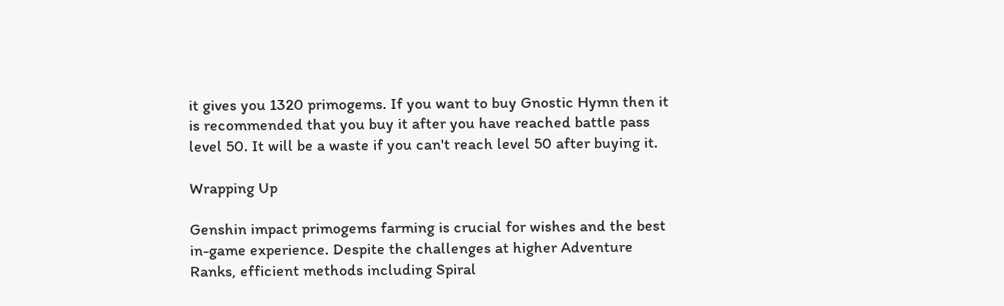it gives you 1320 primogems. If you want to buy Gnostic Hymn then it is recommended that you buy it after you have reached battle pass level 50. It will be a waste if you can't reach level 50 after buying it.

Wrapping Up

Genshin impact primogems farming is crucial for wishes and the best in-game experience. Despite the challenges at higher Adventure Ranks, efficient methods including Spiral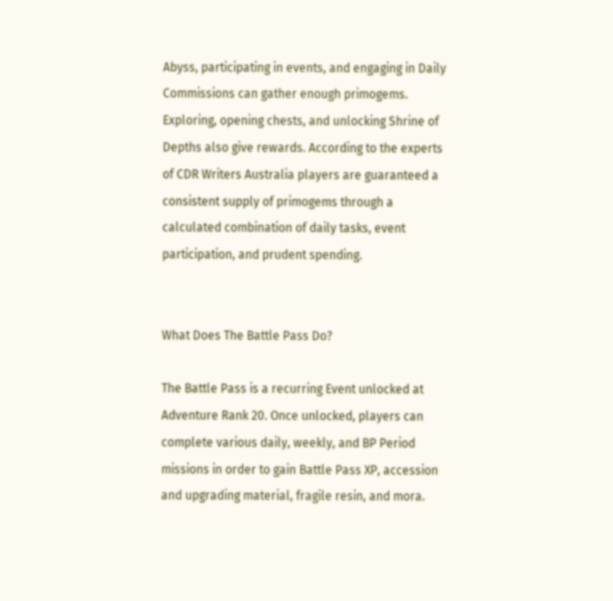Abyss, participating in events, and engaging in Daily Commissions can gather enough primogems. Exploring, opening chests, and unlocking Shrine of Depths also give rewards. According to the experts of CDR Writers Australia players are guaranteed a consistent supply of primogems through a calculated combination of daily tasks, event participation, and prudent spending.


What Does The Battle Pass Do?

The Battle Pass is a recurring Event unlocked at Adventure Rank 20. Once unlocked, players can complete various daily, weekly, and BP Period missions in order to gain Battle Pass XP, accession and upgrading material, fragile resin, and mora.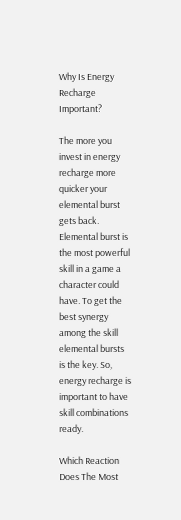Why Is Energy Recharge Important?

The more you invest in energy recharge more quicker your elemental burst gets back. Elemental burst is the most powerful skill in a game a character could have. To get the best synergy among the skill elemental bursts is the key. So, energy recharge is important to have skill combinations ready.

Which Reaction Does The Most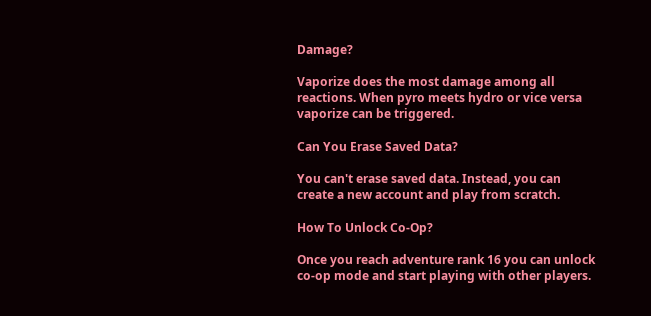Damage?

Vaporize does the most damage among all reactions. When pyro meets hydro or vice versa vaporize can be triggered.

Can You Erase Saved Data?

You can't erase saved data. Instead, you can create a new account and play from scratch.

How To Unlock Co-Op?

Once you reach adventure rank 16 you can unlock co-op mode and start playing with other players.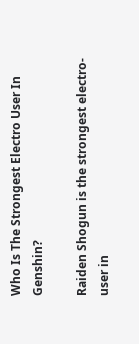Who Is The Strongest Electro User In Genshin?

Raiden Shogun is the strongest electro-user in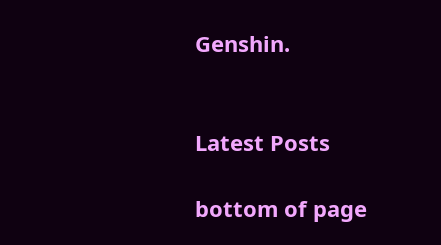Genshin.


Latest Posts

bottom of page